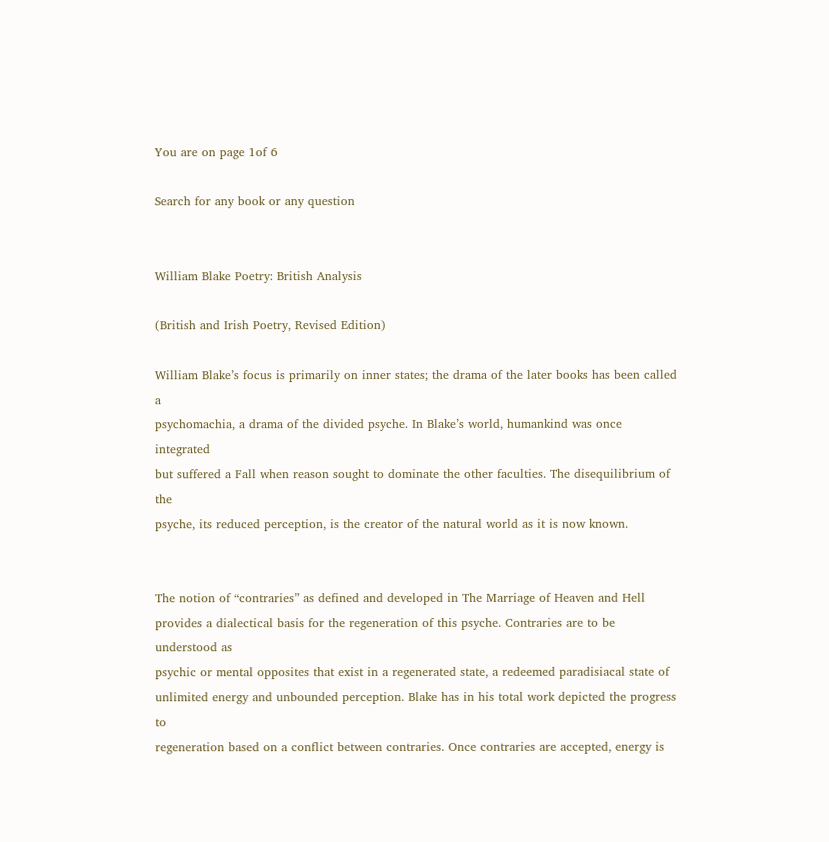You are on page 1of 6

Search for any book or any question


William Blake Poetry: British Analysis

(British and Irish Poetry, Revised Edition)

William Blake’s focus is primarily on inner states; the drama of the later books has been called a
psychomachia, a drama of the divided psyche. In Blake’s world, humankind was once integrated
but suffered a Fall when reason sought to dominate the other faculties. The disequilibrium of the
psyche, its reduced perception, is the creator of the natural world as it is now known.


The notion of “contraries” as defined and developed in The Marriage of Heaven and Hell
provides a dialectical basis for the regeneration of this psyche. Contraries are to be understood as
psychic or mental opposites that exist in a regenerated state, a redeemed paradisiacal state of
unlimited energy and unbounded perception. Blake has in his total work depicted the progress to
regeneration based on a conflict between contraries. Once contraries are accepted, energy is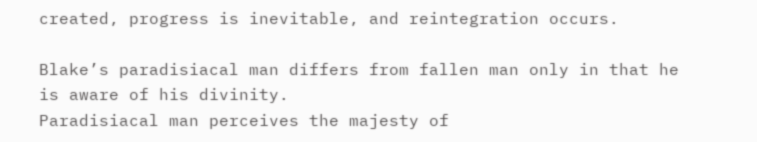created, progress is inevitable, and reintegration occurs.

Blake’s paradisiacal man differs from fallen man only in that he is aware of his divinity.
Paradisiacal man perceives the majesty of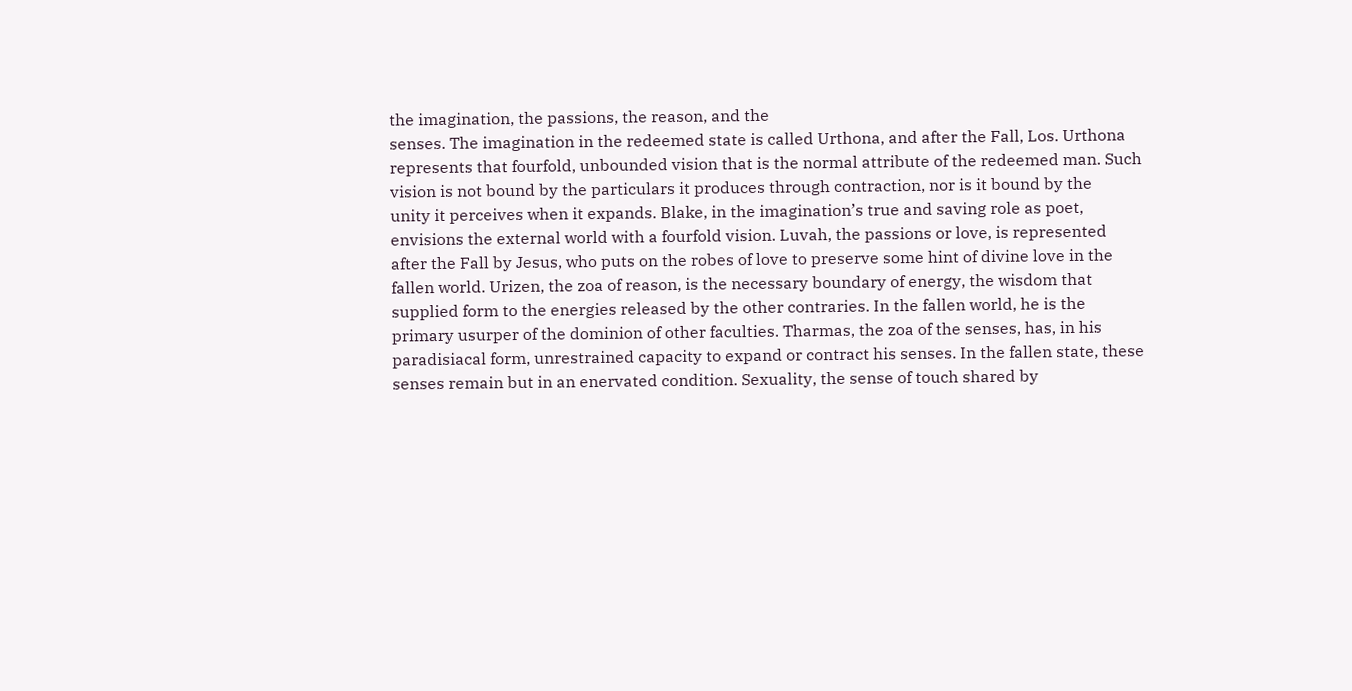the imagination, the passions, the reason, and the
senses. The imagination in the redeemed state is called Urthona, and after the Fall, Los. Urthona
represents that fourfold, unbounded vision that is the normal attribute of the redeemed man. Such
vision is not bound by the particulars it produces through contraction, nor is it bound by the
unity it perceives when it expands. Blake, in the imagination’s true and saving role as poet,
envisions the external world with a fourfold vision. Luvah, the passions or love, is represented
after the Fall by Jesus, who puts on the robes of love to preserve some hint of divine love in the
fallen world. Urizen, the zoa of reason, is the necessary boundary of energy, the wisdom that
supplied form to the energies released by the other contraries. In the fallen world, he is the
primary usurper of the dominion of other faculties. Tharmas, the zoa of the senses, has, in his
paradisiacal form, unrestrained capacity to expand or contract his senses. In the fallen state, these
senses remain but in an enervated condition. Sexuality, the sense of touch shared by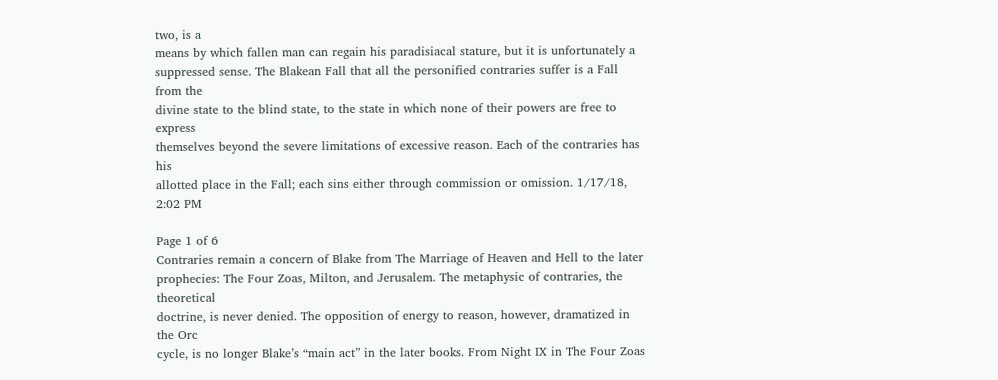two, is a
means by which fallen man can regain his paradisiacal stature, but it is unfortunately a
suppressed sense. The Blakean Fall that all the personified contraries suffer is a Fall from the
divine state to the blind state, to the state in which none of their powers are free to express
themselves beyond the severe limitations of excessive reason. Each of the contraries has his
allotted place in the Fall; each sins either through commission or omission. 1/17/18, 2:02 PM

Page 1 of 6
Contraries remain a concern of Blake from The Marriage of Heaven and Hell to the later
prophecies: The Four Zoas, Milton, and Jerusalem. The metaphysic of contraries, the theoretical
doctrine, is never denied. The opposition of energy to reason, however, dramatized in the Orc
cycle, is no longer Blake’s “main act” in the later books. From Night IX in The Four Zoas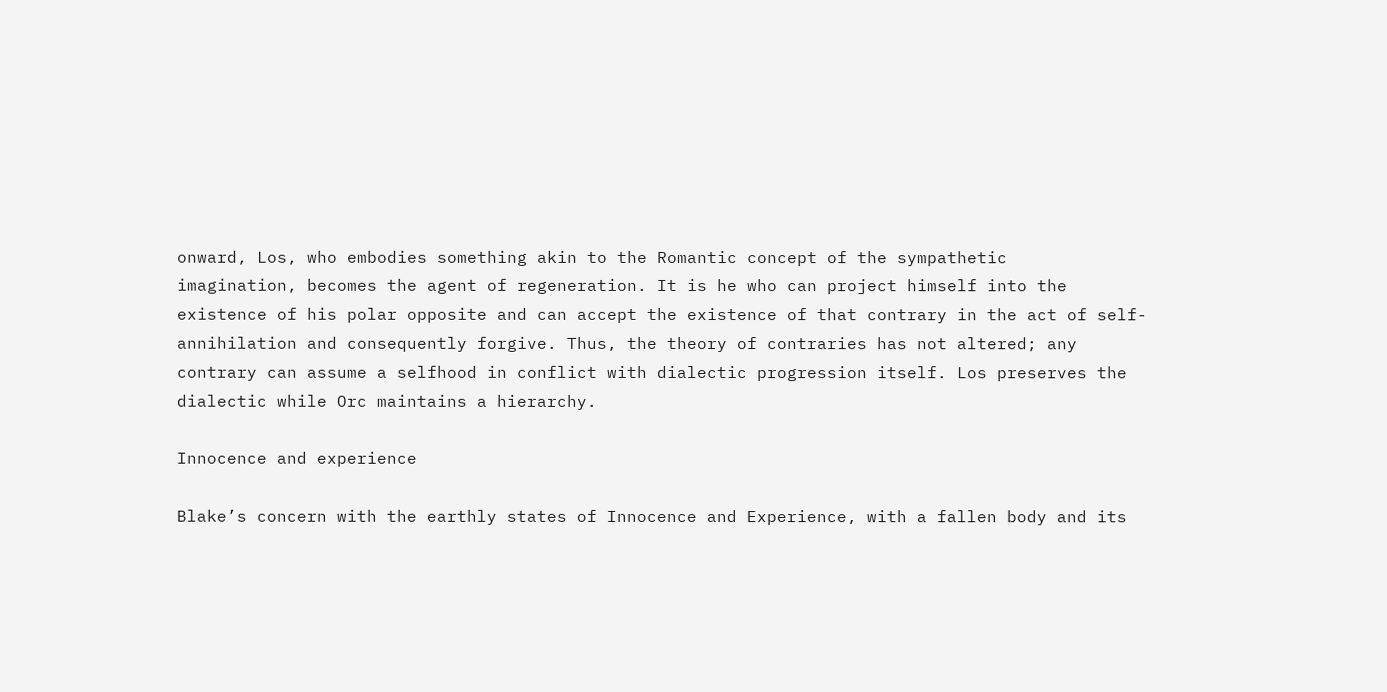onward, Los, who embodies something akin to the Romantic concept of the sympathetic
imagination, becomes the agent of regeneration. It is he who can project himself into the
existence of his polar opposite and can accept the existence of that contrary in the act of self-
annihilation and consequently forgive. Thus, the theory of contraries has not altered; any
contrary can assume a selfhood in conflict with dialectic progression itself. Los preserves the
dialectic while Orc maintains a hierarchy.

Innocence and experience

Blake’s concern with the earthly states of Innocence and Experience, with a fallen body and its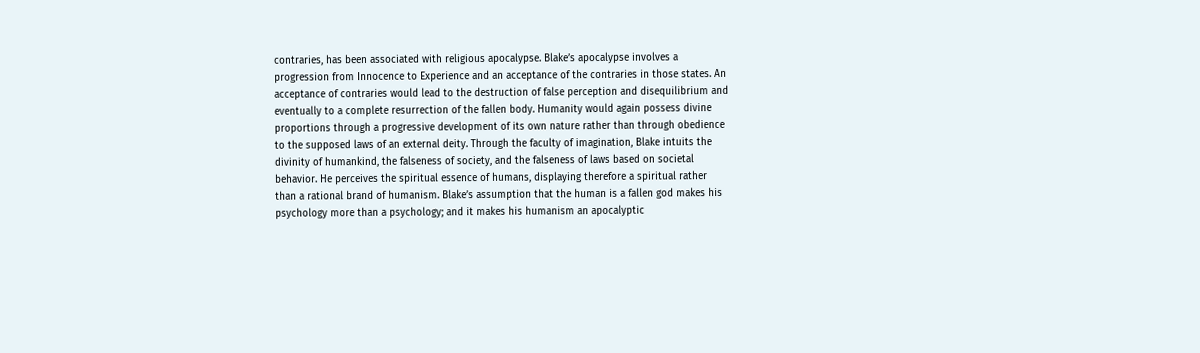contraries, has been associated with religious apocalypse. Blake’s apocalypse involves a
progression from Innocence to Experience and an acceptance of the contraries in those states. An
acceptance of contraries would lead to the destruction of false perception and disequilibrium and
eventually to a complete resurrection of the fallen body. Humanity would again possess divine
proportions through a progressive development of its own nature rather than through obedience
to the supposed laws of an external deity. Through the faculty of imagination, Blake intuits the
divinity of humankind, the falseness of society, and the falseness of laws based on societal
behavior. He perceives the spiritual essence of humans, displaying therefore a spiritual rather
than a rational brand of humanism. Blake’s assumption that the human is a fallen god makes his
psychology more than a psychology; and it makes his humanism an apocalyptic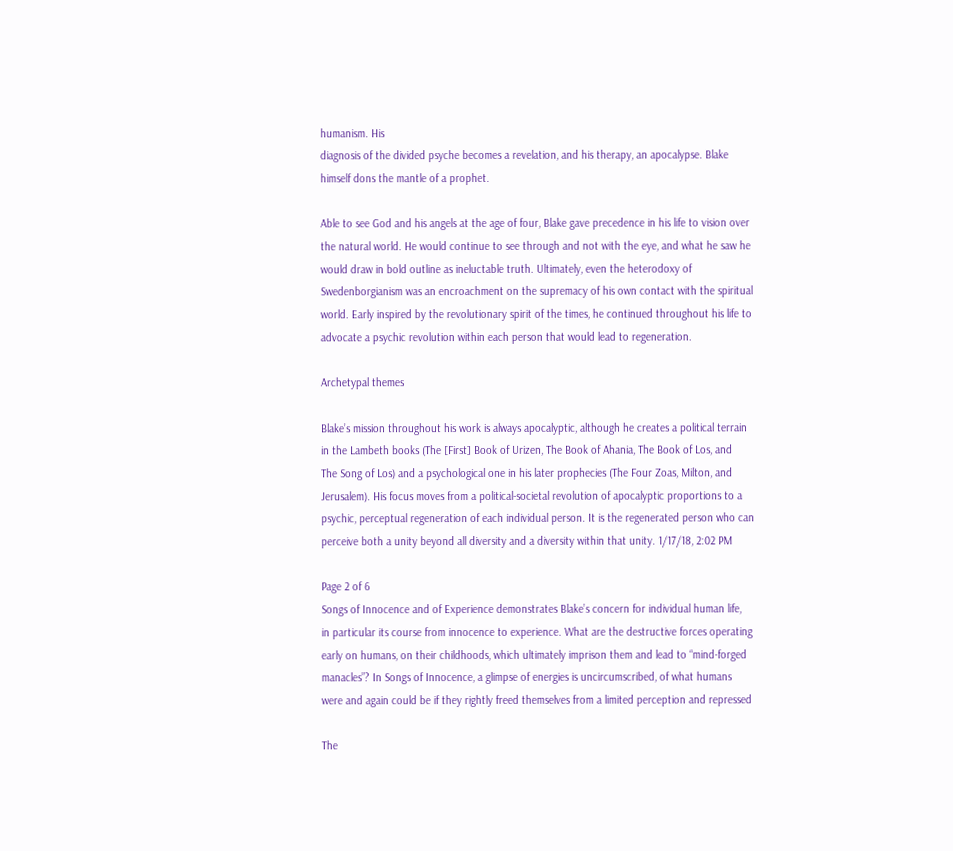humanism. His
diagnosis of the divided psyche becomes a revelation, and his therapy, an apocalypse. Blake
himself dons the mantle of a prophet.

Able to see God and his angels at the age of four, Blake gave precedence in his life to vision over
the natural world. He would continue to see through and not with the eye, and what he saw he
would draw in bold outline as ineluctable truth. Ultimately, even the heterodoxy of
Swedenborgianism was an encroachment on the supremacy of his own contact with the spiritual
world. Early inspired by the revolutionary spirit of the times, he continued throughout his life to
advocate a psychic revolution within each person that would lead to regeneration.

Archetypal themes

Blake’s mission throughout his work is always apocalyptic, although he creates a political terrain
in the Lambeth books (The [First] Book of Urizen, The Book of Ahania, The Book of Los, and
The Song of Los) and a psychological one in his later prophecies (The Four Zoas, Milton, and
Jerusalem). His focus moves from a political-societal revolution of apocalyptic proportions to a
psychic, perceptual regeneration of each individual person. It is the regenerated person who can
perceive both a unity beyond all diversity and a diversity within that unity. 1/17/18, 2:02 PM

Page 2 of 6
Songs of Innocence and of Experience demonstrates Blake’s concern for individual human life,
in particular its course from innocence to experience. What are the destructive forces operating
early on humans, on their childhoods, which ultimately imprison them and lead to “mind-forged
manacles”? In Songs of Innocence, a glimpse of energies is uncircumscribed, of what humans
were and again could be if they rightly freed themselves from a limited perception and repressed

The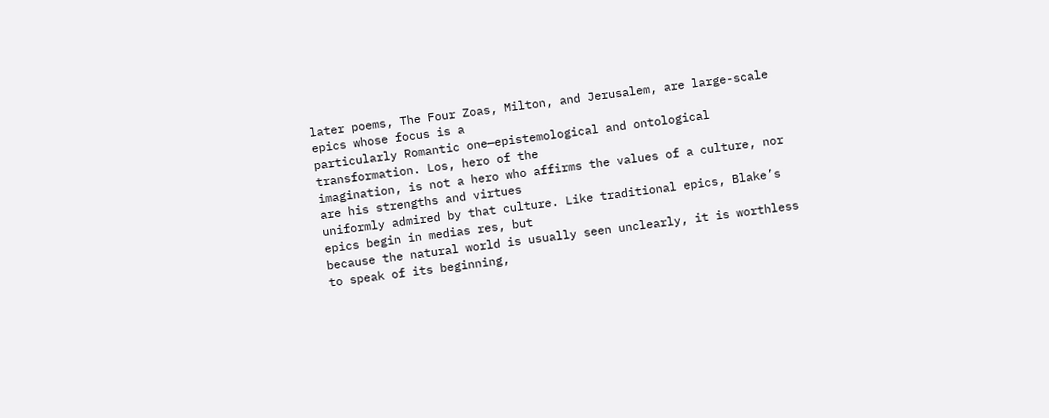later poems, The Four Zoas, Milton, and Jerusalem, are large-scale epics whose focus is a
particularly Romantic one—epistemological and ontological transformation. Los, hero of the
imagination, is not a hero who affirms the values of a culture, nor are his strengths and virtues
uniformly admired by that culture. Like traditional epics, Blake’s epics begin in medias res, but
because the natural world is usually seen unclearly, it is worthless to speak of its beginning,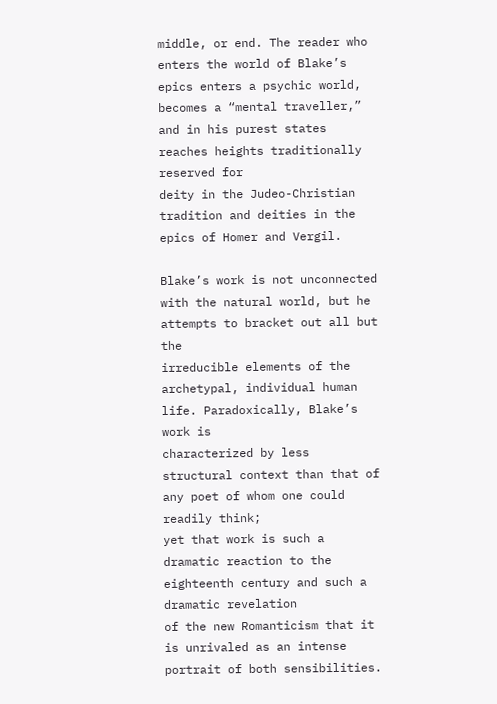middle, or end. The reader who enters the world of Blake’s epics enters a psychic world,
becomes a “mental traveller,” and in his purest states reaches heights traditionally reserved for
deity in the Judeo-Christian tradition and deities in the epics of Homer and Vergil.

Blake’s work is not unconnected with the natural world, but he attempts to bracket out all but the
irreducible elements of the archetypal, individual human life. Paradoxically, Blake’s work is
characterized by less structural context than that of any poet of whom one could readily think;
yet that work is such a dramatic reaction to the eighteenth century and such a dramatic revelation
of the new Romanticism that it is unrivaled as an intense portrait of both sensibilities.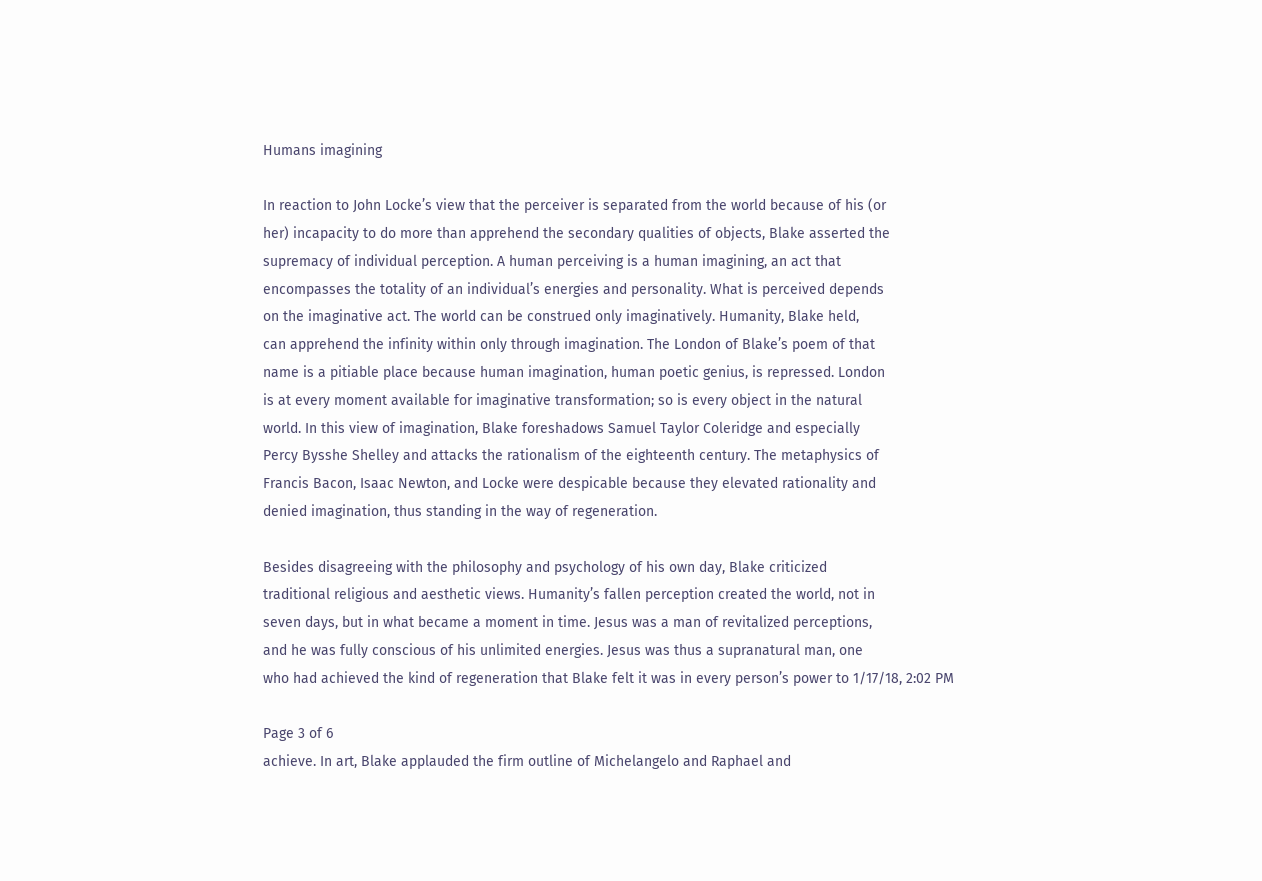Humans imagining

In reaction to John Locke’s view that the perceiver is separated from the world because of his (or
her) incapacity to do more than apprehend the secondary qualities of objects, Blake asserted the
supremacy of individual perception. A human perceiving is a human imagining, an act that
encompasses the totality of an individual’s energies and personality. What is perceived depends
on the imaginative act. The world can be construed only imaginatively. Humanity, Blake held,
can apprehend the infinity within only through imagination. The London of Blake’s poem of that
name is a pitiable place because human imagination, human poetic genius, is repressed. London
is at every moment available for imaginative transformation; so is every object in the natural
world. In this view of imagination, Blake foreshadows Samuel Taylor Coleridge and especially
Percy Bysshe Shelley and attacks the rationalism of the eighteenth century. The metaphysics of
Francis Bacon, Isaac Newton, and Locke were despicable because they elevated rationality and
denied imagination, thus standing in the way of regeneration.

Besides disagreeing with the philosophy and psychology of his own day, Blake criticized
traditional religious and aesthetic views. Humanity’s fallen perception created the world, not in
seven days, but in what became a moment in time. Jesus was a man of revitalized perceptions,
and he was fully conscious of his unlimited energies. Jesus was thus a supranatural man, one
who had achieved the kind of regeneration that Blake felt it was in every person’s power to 1/17/18, 2:02 PM

Page 3 of 6
achieve. In art, Blake applauded the firm outline of Michelangelo and Raphael and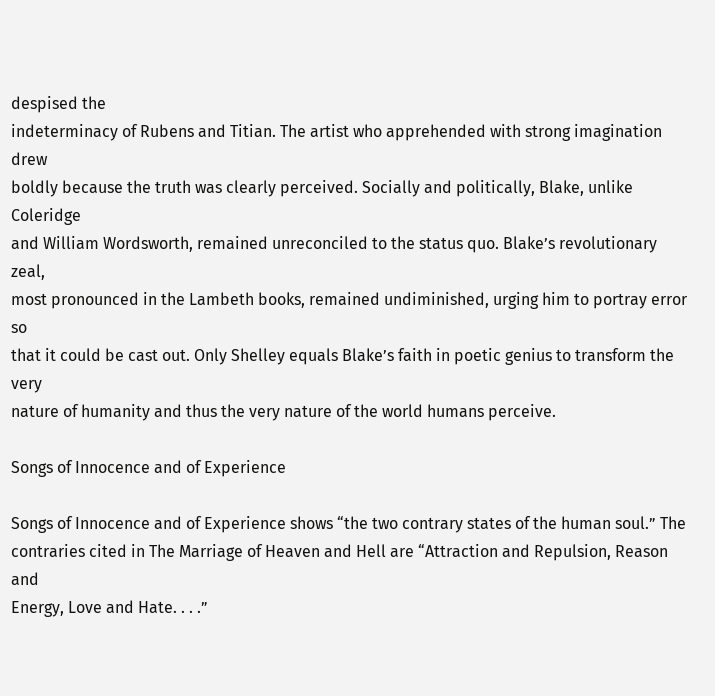despised the
indeterminacy of Rubens and Titian. The artist who apprehended with strong imagination drew
boldly because the truth was clearly perceived. Socially and politically, Blake, unlike Coleridge
and William Wordsworth, remained unreconciled to the status quo. Blake’s revolutionary zeal,
most pronounced in the Lambeth books, remained undiminished, urging him to portray error so
that it could be cast out. Only Shelley equals Blake’s faith in poetic genius to transform the very
nature of humanity and thus the very nature of the world humans perceive.

Songs of Innocence and of Experience

Songs of Innocence and of Experience shows “the two contrary states of the human soul.” The
contraries cited in The Marriage of Heaven and Hell are “Attraction and Repulsion, Reason and
Energy, Love and Hate. . . .”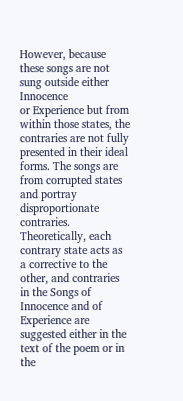However, because these songs are not sung outside either Innocence
or Experience but from within those states, the contraries are not fully presented in their ideal
forms. The songs are from corrupted states and portray disproportionate contraries.
Theoretically, each contrary state acts as a corrective to the other, and contraries in the Songs of
Innocence and of Experience are suggested either in the text of the poem or in the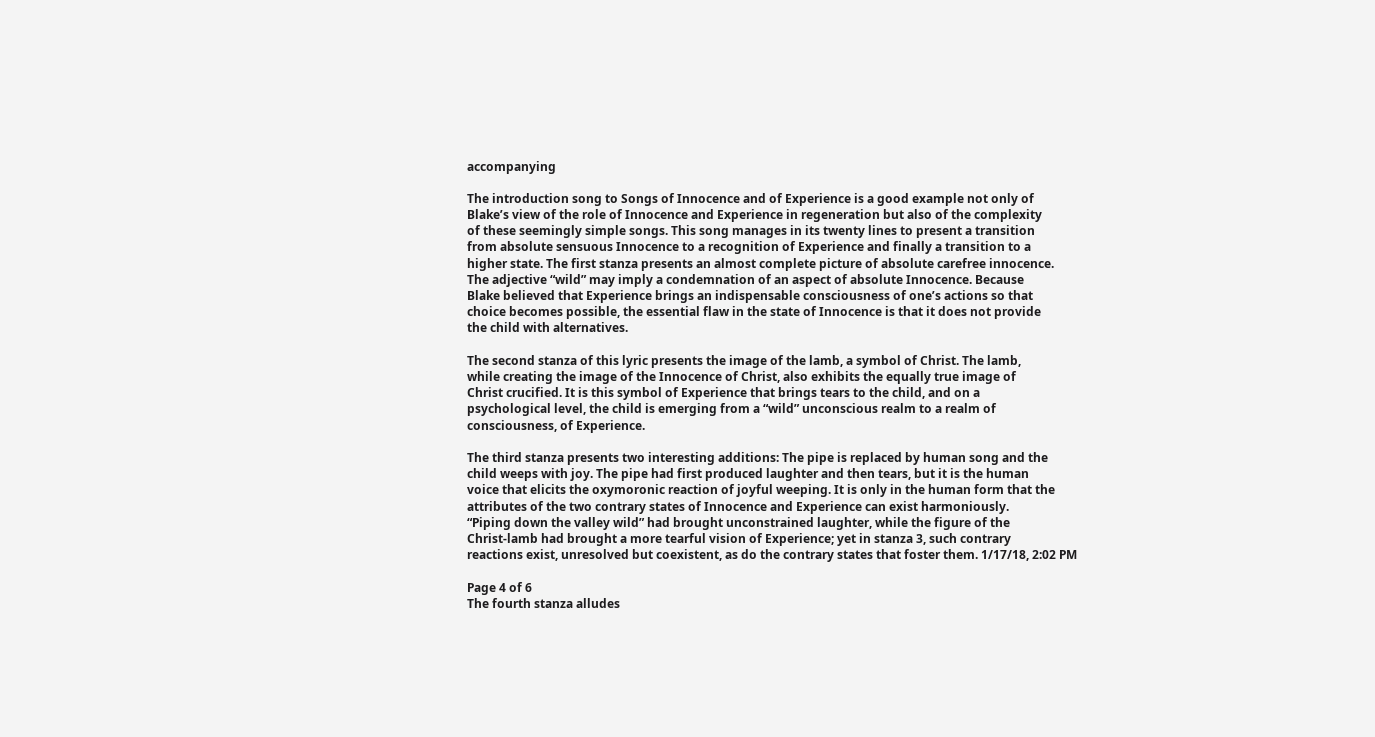accompanying

The introduction song to Songs of Innocence and of Experience is a good example not only of
Blake’s view of the role of Innocence and Experience in regeneration but also of the complexity
of these seemingly simple songs. This song manages in its twenty lines to present a transition
from absolute sensuous Innocence to a recognition of Experience and finally a transition to a
higher state. The first stanza presents an almost complete picture of absolute carefree innocence.
The adjective “wild” may imply a condemnation of an aspect of absolute Innocence. Because
Blake believed that Experience brings an indispensable consciousness of one’s actions so that
choice becomes possible, the essential flaw in the state of Innocence is that it does not provide
the child with alternatives.

The second stanza of this lyric presents the image of the lamb, a symbol of Christ. The lamb,
while creating the image of the Innocence of Christ, also exhibits the equally true image of
Christ crucified. It is this symbol of Experience that brings tears to the child, and on a
psychological level, the child is emerging from a “wild” unconscious realm to a realm of
consciousness, of Experience.

The third stanza presents two interesting additions: The pipe is replaced by human song and the
child weeps with joy. The pipe had first produced laughter and then tears, but it is the human
voice that elicits the oxymoronic reaction of joyful weeping. It is only in the human form that the
attributes of the two contrary states of Innocence and Experience can exist harmoniously.
“Piping down the valley wild” had brought unconstrained laughter, while the figure of the
Christ-lamb had brought a more tearful vision of Experience; yet in stanza 3, such contrary
reactions exist, unresolved but coexistent, as do the contrary states that foster them. 1/17/18, 2:02 PM

Page 4 of 6
The fourth stanza alludes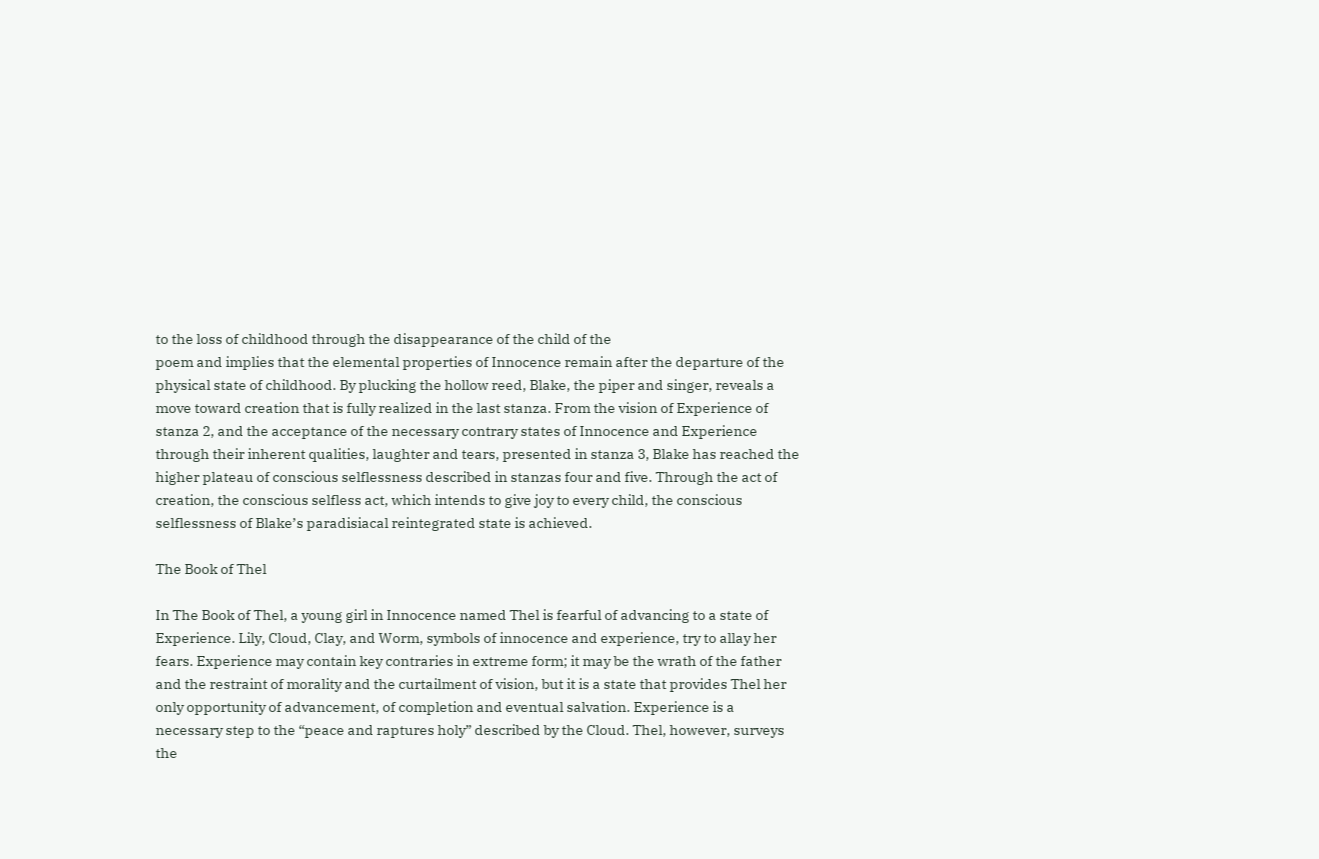to the loss of childhood through the disappearance of the child of the
poem and implies that the elemental properties of Innocence remain after the departure of the
physical state of childhood. By plucking the hollow reed, Blake, the piper and singer, reveals a
move toward creation that is fully realized in the last stanza. From the vision of Experience of
stanza 2, and the acceptance of the necessary contrary states of Innocence and Experience
through their inherent qualities, laughter and tears, presented in stanza 3, Blake has reached the
higher plateau of conscious selflessness described in stanzas four and five. Through the act of
creation, the conscious selfless act, which intends to give joy to every child, the conscious
selflessness of Blake’s paradisiacal reintegrated state is achieved.

The Book of Thel

In The Book of Thel, a young girl in Innocence named Thel is fearful of advancing to a state of
Experience. Lily, Cloud, Clay, and Worm, symbols of innocence and experience, try to allay her
fears. Experience may contain key contraries in extreme form; it may be the wrath of the father
and the restraint of morality and the curtailment of vision, but it is a state that provides Thel her
only opportunity of advancement, of completion and eventual salvation. Experience is a
necessary step to the “peace and raptures holy” described by the Cloud. Thel, however, surveys
the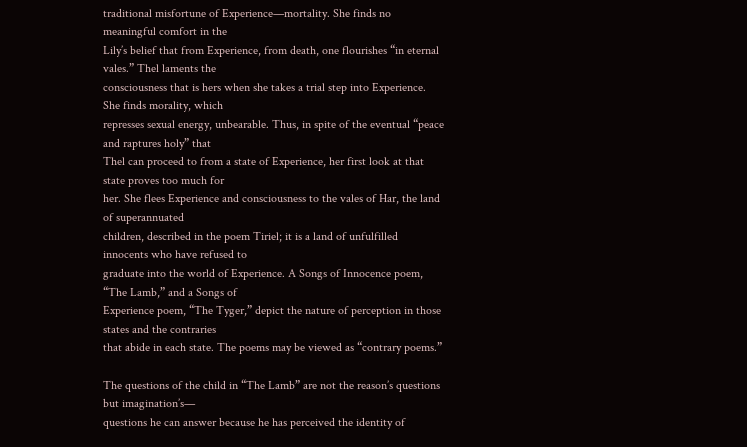traditional misfortune of Experience—mortality. She finds no meaningful comfort in the
Lily’s belief that from Experience, from death, one flourishes “in eternal vales.” Thel laments the
consciousness that is hers when she takes a trial step into Experience. She finds morality, which
represses sexual energy, unbearable. Thus, in spite of the eventual “peace and raptures holy” that
Thel can proceed to from a state of Experience, her first look at that state proves too much for
her. She flees Experience and consciousness to the vales of Har, the land of superannuated
children, described in the poem Tiriel; it is a land of unfulfilled innocents who have refused to
graduate into the world of Experience. A Songs of Innocence poem, “The Lamb,” and a Songs of
Experience poem, “The Tyger,” depict the nature of perception in those states and the contraries
that abide in each state. The poems may be viewed as “contrary poems.”

The questions of the child in “The Lamb” are not the reason’s questions but imagination’s—
questions he can answer because he has perceived the identity of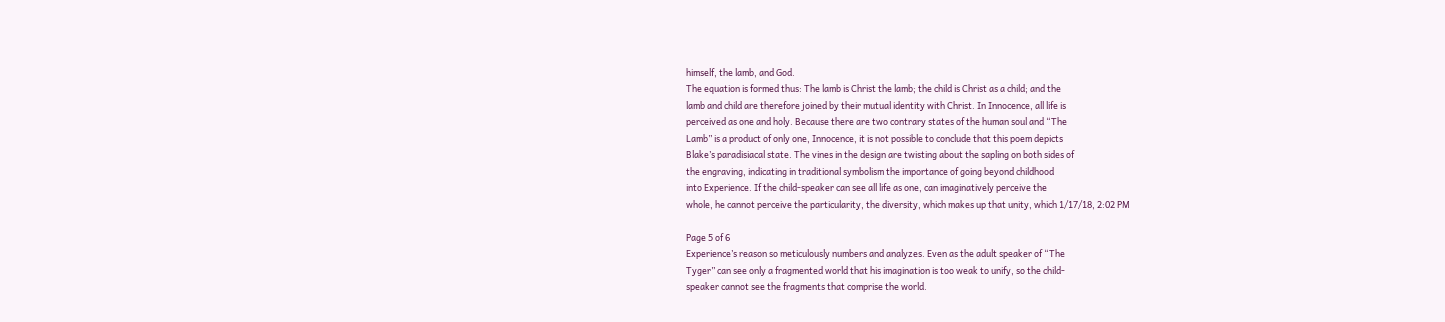himself, the lamb, and God.
The equation is formed thus: The lamb is Christ the lamb; the child is Christ as a child; and the
lamb and child are therefore joined by their mutual identity with Christ. In Innocence, all life is
perceived as one and holy. Because there are two contrary states of the human soul and “The
Lamb” is a product of only one, Innocence, it is not possible to conclude that this poem depicts
Blake’s paradisiacal state. The vines in the design are twisting about the sapling on both sides of
the engraving, indicating in traditional symbolism the importance of going beyond childhood
into Experience. If the child-speaker can see all life as one, can imaginatively perceive the
whole, he cannot perceive the particularity, the diversity, which makes up that unity, which 1/17/18, 2:02 PM

Page 5 of 6
Experience’s reason so meticulously numbers and analyzes. Even as the adult speaker of “The
Tyger” can see only a fragmented world that his imagination is too weak to unify, so the child-
speaker cannot see the fragments that comprise the world.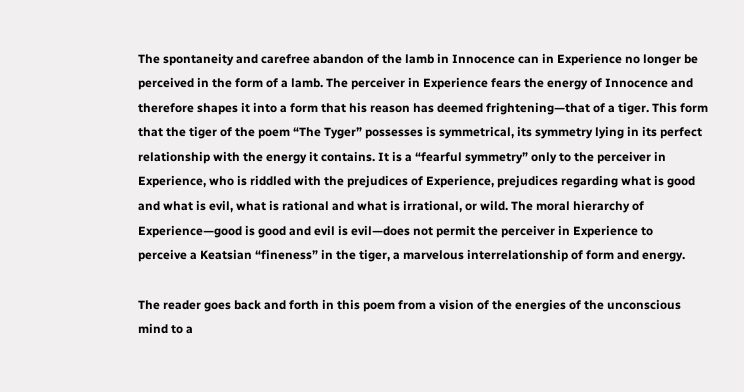The spontaneity and carefree abandon of the lamb in Innocence can in Experience no longer be
perceived in the form of a lamb. The perceiver in Experience fears the energy of Innocence and
therefore shapes it into a form that his reason has deemed frightening—that of a tiger. This form
that the tiger of the poem “The Tyger” possesses is symmetrical, its symmetry lying in its perfect
relationship with the energy it contains. It is a “fearful symmetry” only to the perceiver in
Experience, who is riddled with the prejudices of Experience, prejudices regarding what is good
and what is evil, what is rational and what is irrational, or wild. The moral hierarchy of
Experience—good is good and evil is evil—does not permit the perceiver in Experience to
perceive a Keatsian “fineness” in the tiger, a marvelous interrelationship of form and energy.

The reader goes back and forth in this poem from a vision of the energies of the unconscious
mind to a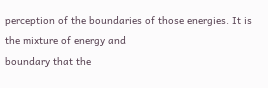perception of the boundaries of those energies. It is the mixture of energy and
boundary that the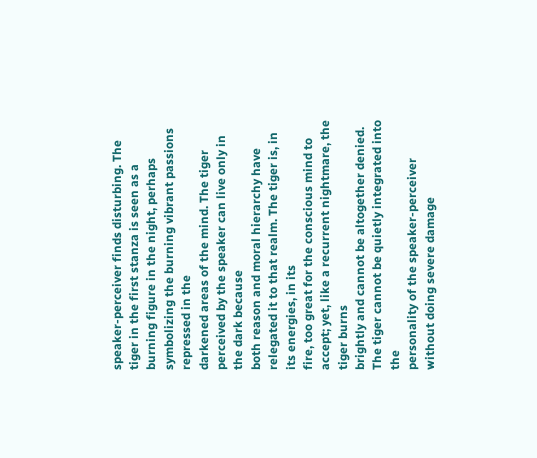speaker-perceiver finds disturbing. The tiger in the first stanza is seen as a
burning figure in the night, perhaps symbolizing the burning vibrant passions repressed in the
darkened areas of the mind. The tiger perceived by the speaker can live only in the dark because
both reason and moral hierarchy have relegated it to that realm. The tiger is, in its energies, in its
fire, too great for the conscious mind to accept; yet, like a recurrent nightmare, the tiger burns
brightly and cannot be altogether denied. The tiger cannot be quietly integrated into the
personality of the speaker-perceiver without doing severe damage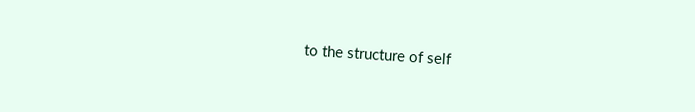to the structure of self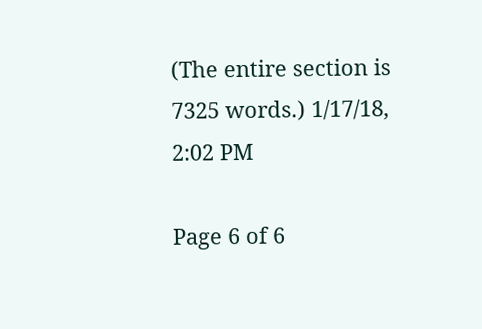(The entire section is 7325 words.) 1/17/18, 2:02 PM

Page 6 of 6